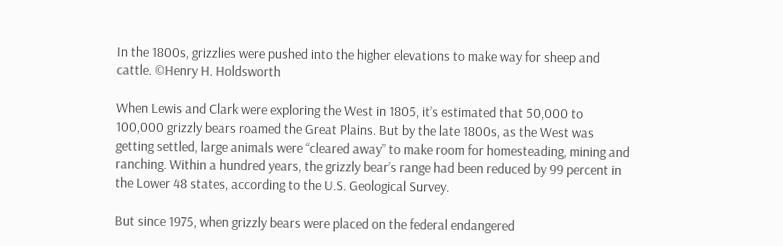In the 1800s, grizzlies were pushed into the higher elevations to make way for sheep and cattle. ©Henry H. Holdsworth

When Lewis and Clark were exploring the West in 1805, it’s estimated that 50,000 to 100,000 grizzly bears roamed the Great Plains. But by the late 1800s, as the West was getting settled, large animals were “cleared away” to make room for homesteading, mining and ranching. Within a hundred years, the grizzly bear’s range had been reduced by 99 percent in the Lower 48 states, according to the U.S. Geological Survey.

But since 1975, when grizzly bears were placed on the federal endangered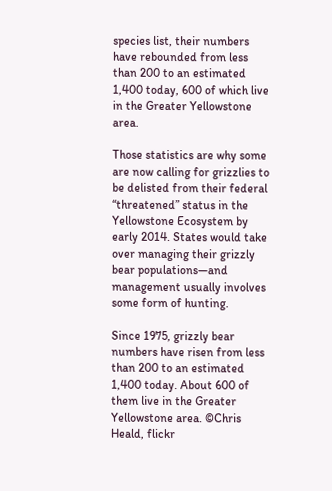species list, their numbers have rebounded from less than 200 to an estimated 1,400 today, 600 of which live in the Greater Yellowstone area.

Those statistics are why some are now calling for grizzlies to be delisted from their federal “threatened” status in the Yellowstone Ecosystem by early 2014. States would take over managing their grizzly bear populations—and management usually involves some form of hunting.

Since 1975, grizzly bear numbers have risen from less than 200 to an estimated 1,400 today. About 600 of them live in the Greater Yellowstone area. ©Chris Heald, flickr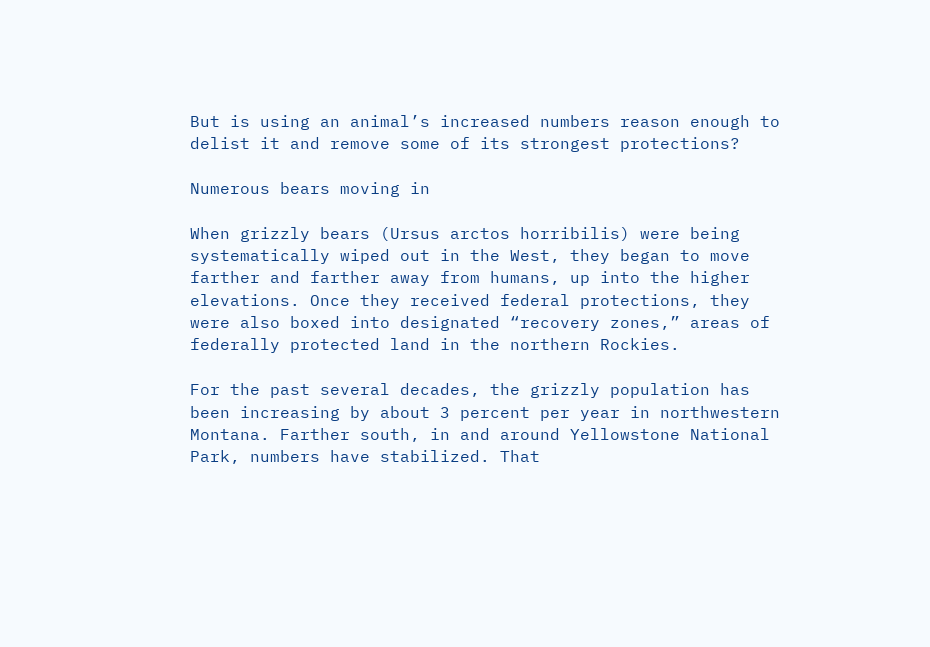But is using an animal’s increased numbers reason enough to delist it and remove some of its strongest protections?

Numerous bears moving in

When grizzly bears (Ursus arctos horribilis) were being systematically wiped out in the West, they began to move farther and farther away from humans, up into the higher elevations. Once they received federal protections, they were also boxed into designated “recovery zones,” areas of federally protected land in the northern Rockies.

For the past several decades, the grizzly population has been increasing by about 3 percent per year in northwestern Montana. Farther south, in and around Yellowstone National Park, numbers have stabilized. That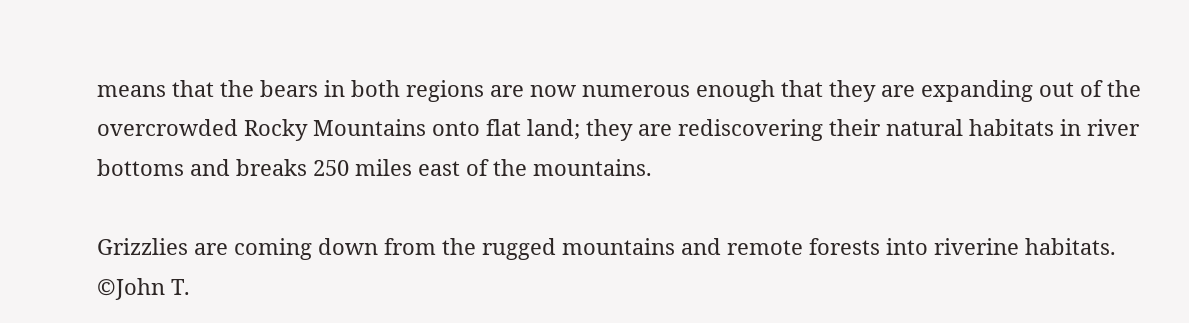means that the bears in both regions are now numerous enough that they are expanding out of the overcrowded Rocky Mountains onto flat land; they are rediscovering their natural habitats in river bottoms and breaks 250 miles east of the mountains.

Grizzlies are coming down from the rugged mountains and remote forests into riverine habitats. ©John T.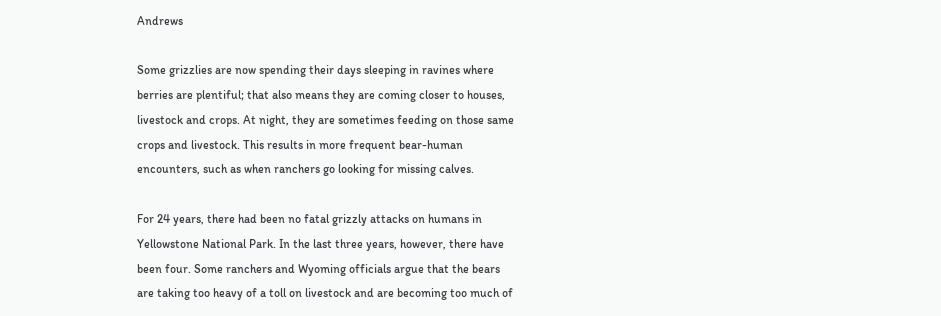Andrews

Some grizzlies are now spending their days sleeping in ravines where berries are plentiful; that also means they are coming closer to houses, livestock and crops. At night, they are sometimes feeding on those same crops and livestock. This results in more frequent bear-human encounters, such as when ranchers go looking for missing calves.

For 24 years, there had been no fatal grizzly attacks on humans in Yellowstone National Park. In the last three years, however, there have been four. Some ranchers and Wyoming officials argue that the bears are taking too heavy of a toll on livestock and are becoming too much of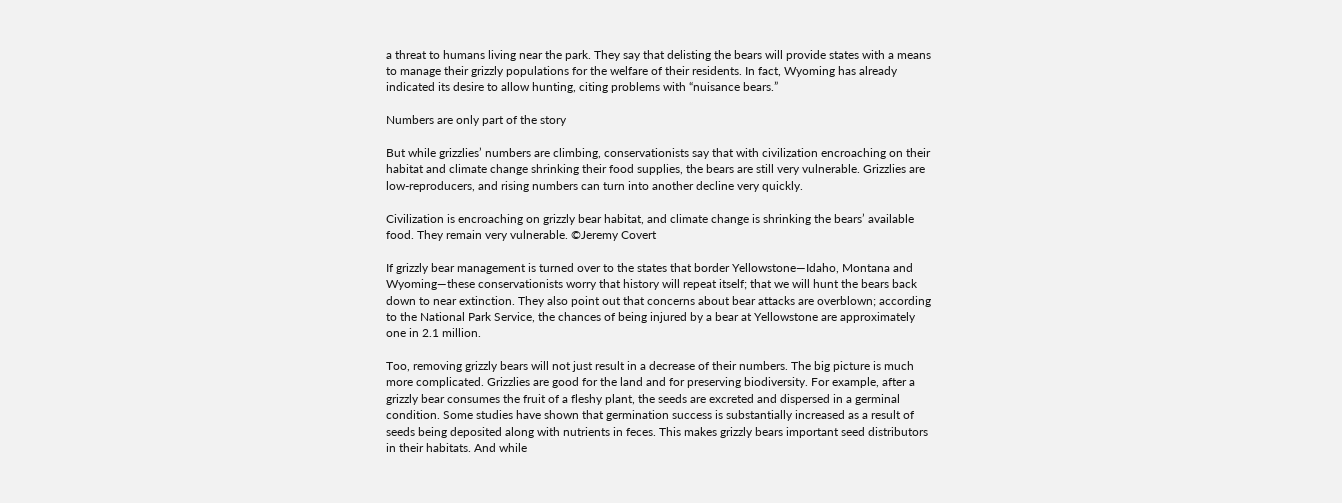a threat to humans living near the park. They say that delisting the bears will provide states with a means to manage their grizzly populations for the welfare of their residents. In fact, Wyoming has already indicated its desire to allow hunting, citing problems with “nuisance bears.”

Numbers are only part of the story

But while grizzlies’ numbers are climbing, conservationists say that with civilization encroaching on their habitat and climate change shrinking their food supplies, the bears are still very vulnerable. Grizzlies are low-reproducers, and rising numbers can turn into another decline very quickly.

Civilization is encroaching on grizzly bear habitat, and climate change is shrinking the bears’ available food. They remain very vulnerable. ©Jeremy Covert

If grizzly bear management is turned over to the states that border Yellowstone—Idaho, Montana and Wyoming—these conservationists worry that history will repeat itself; that we will hunt the bears back down to near extinction. They also point out that concerns about bear attacks are overblown; according to the National Park Service, the chances of being injured by a bear at Yellowstone are approximately one in 2.1 million.

Too, removing grizzly bears will not just result in a decrease of their numbers. The big picture is much more complicated. Grizzlies are good for the land and for preserving biodiversity. For example, after a grizzly bear consumes the fruit of a fleshy plant, the seeds are excreted and dispersed in a germinal condition. Some studies have shown that germination success is substantially increased as a result of seeds being deposited along with nutrients in feces. This makes grizzly bears important seed distributors in their habitats. And while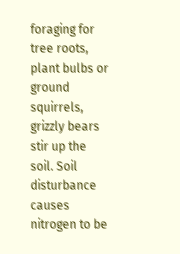foraging for tree roots, plant bulbs or ground squirrels, grizzly bears stir up the soil. Soil disturbance causes nitrogen to be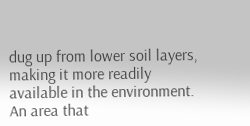dug up from lower soil layers, making it more readily available in the environment. An area that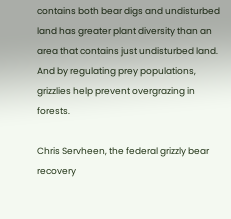contains both bear digs and undisturbed land has greater plant diversity than an area that contains just undisturbed land. And by regulating prey populations, grizzlies help prevent overgrazing in forests.

Chris Servheen, the federal grizzly bear recovery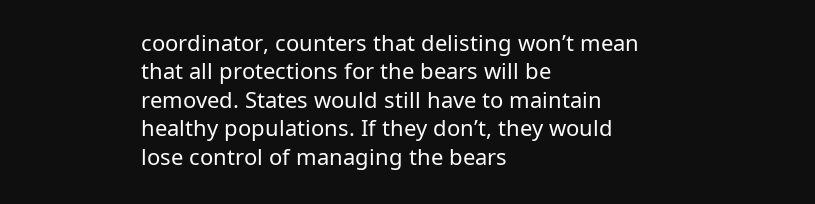coordinator, counters that delisting won’t mean that all protections for the bears will be removed. States would still have to maintain healthy populations. If they don’t, they would lose control of managing the bears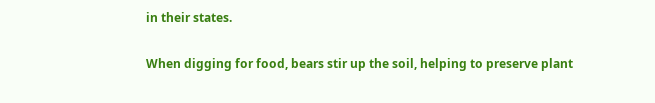in their states.

When digging for food, bears stir up the soil, helping to preserve plant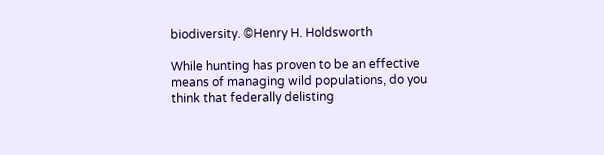biodiversity. ©Henry H. Holdsworth

While hunting has proven to be an effective means of managing wild populations, do you think that federally delisting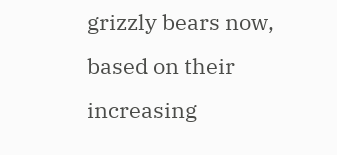grizzly bears now, based on their increasing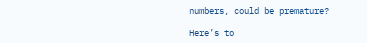numbers, could be premature?

Here’s to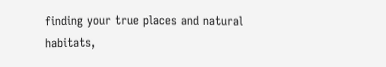finding your true places and natural habitats,